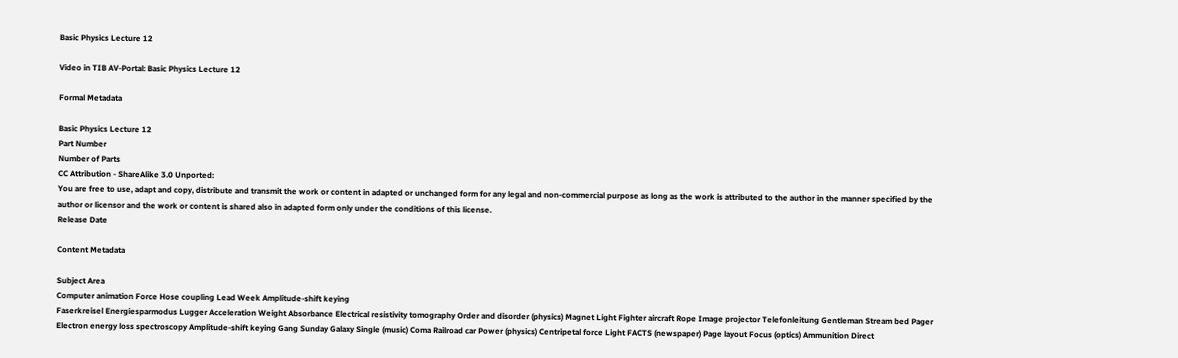Basic Physics Lecture 12

Video in TIB AV-Portal: Basic Physics Lecture 12

Formal Metadata

Basic Physics Lecture 12
Part Number
Number of Parts
CC Attribution - ShareAlike 3.0 Unported:
You are free to use, adapt and copy, distribute and transmit the work or content in adapted or unchanged form for any legal and non-commercial purpose as long as the work is attributed to the author in the manner specified by the author or licensor and the work or content is shared also in adapted form only under the conditions of this license.
Release Date

Content Metadata

Subject Area
Computer animation Force Hose coupling Lead Week Amplitude-shift keying
Faserkreisel Energiesparmodus Lugger Acceleration Weight Absorbance Electrical resistivity tomography Order and disorder (physics) Magnet Light Fighter aircraft Rope Image projector Telefonleitung Gentleman Stream bed Pager Electron energy loss spectroscopy Amplitude-shift keying Gang Sunday Galaxy Single (music) Coma Railroad car Power (physics) Centripetal force Light FACTS (newspaper) Page layout Focus (optics) Ammunition Direct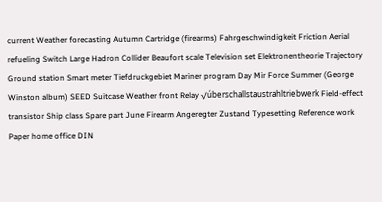current Weather forecasting Autumn Cartridge (firearms) Fahrgeschwindigkeit Friction Aerial refueling Switch Large Hadron Collider Beaufort scale Television set Elektronentheorie Trajectory Ground station Smart meter Tiefdruckgebiet Mariner program Day Mir Force Summer (George Winston album) SEED Suitcase Weather front Relay √úberschallstaustrahltriebwerk Field-effect transistor Ship class Spare part June Firearm Angeregter Zustand Typesetting Reference work Paper home office DIN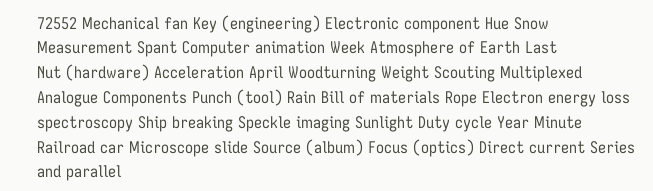72552 Mechanical fan Key (engineering) Electronic component Hue Snow Measurement Spant Computer animation Week Atmosphere of Earth Last
Nut (hardware) Acceleration April Woodturning Weight Scouting Multiplexed Analogue Components Punch (tool) Rain Bill of materials Rope Electron energy loss spectroscopy Ship breaking Speckle imaging Sunlight Duty cycle Year Minute Railroad car Microscope slide Source (album) Focus (optics) Direct current Series and parallel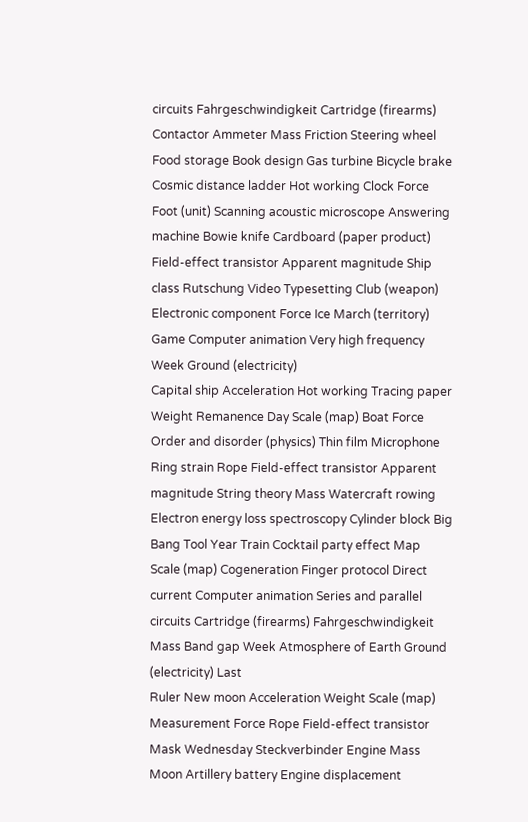circuits Fahrgeschwindigkeit Cartridge (firearms) Contactor Ammeter Mass Friction Steering wheel Food storage Book design Gas turbine Bicycle brake Cosmic distance ladder Hot working Clock Force Foot (unit) Scanning acoustic microscope Answering machine Bowie knife Cardboard (paper product) Field-effect transistor Apparent magnitude Ship class Rutschung Video Typesetting Club (weapon) Electronic component Force Ice March (territory) Game Computer animation Very high frequency Week Ground (electricity)
Capital ship Acceleration Hot working Tracing paper Weight Remanence Day Scale (map) Boat Force Order and disorder (physics) Thin film Microphone Ring strain Rope Field-effect transistor Apparent magnitude String theory Mass Watercraft rowing Electron energy loss spectroscopy Cylinder block Big Bang Tool Year Train Cocktail party effect Map Scale (map) Cogeneration Finger protocol Direct current Computer animation Series and parallel circuits Cartridge (firearms) Fahrgeschwindigkeit Mass Band gap Week Atmosphere of Earth Ground (electricity) Last
Ruler New moon Acceleration Weight Scale (map) Measurement Force Rope Field-effect transistor Mask Wednesday Steckverbinder Engine Mass Moon Artillery battery Engine displacement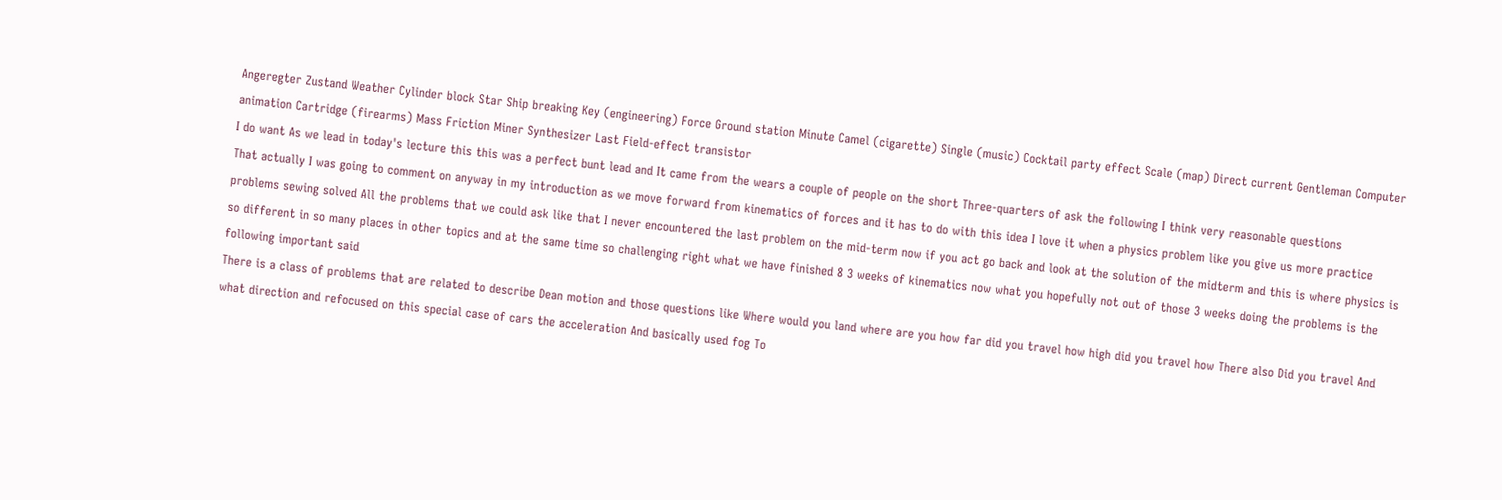Angeregter Zustand Weather Cylinder block Star Ship breaking Key (engineering) Force Ground station Minute Camel (cigarette) Single (music) Cocktail party effect Scale (map) Direct current Gentleman Computer animation Cartridge (firearms) Mass Friction Miner Synthesizer Last Field-effect transistor
I do want As we lead in today's lecture this this was a perfect bunt lead and It came from the wears a couple of people on the short Three-quarters of ask the following I think very reasonable questions
That actually I was going to comment on anyway in my introduction as we move forward from kinematics of forces and it has to do with this idea I love it when a physics problem like you give us more practice problems sewing solved All the problems that we could ask like that I never encountered the last problem on the mid-term now if you act go back and look at the solution of the midterm and this is where physics is so different in so many places in other topics and at the same time so challenging right what we have finished 8 3 weeks of kinematics now what you hopefully not out of those 3 weeks doing the problems is the following important said
There is a class of problems that are related to describe Dean motion and those questions like Where would you land where are you how far did you travel how high did you travel how There also Did you travel And what direction and refocused on this special case of cars the acceleration And basically used fog To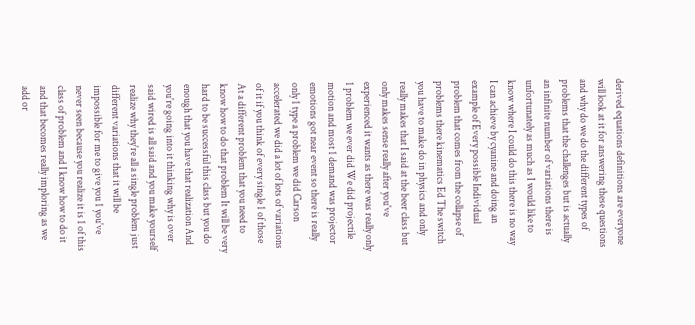derived equations definitions are everyone will look at it for answering these questions and why do we do the different types of problems that the challenges but is actually an infinite number of variations there is unfortunately as much as I would like to know where I could do this there is no way I can achieve by cyanine and doing an example of Every possible Individual problem that comes from the collapse of problems there kinematics Ed The switch you have to make do in physics and only really makes that I said at the beer class but only makes sense really after you've experienced it wants as there was really only 1 problem we ever did We did projectile motion and most 1 demand was projector emotions got near event so there is really only 1 type a problem we did Carson accelerated we did a lot of lots of variations of it if you think of every single 1 of those At a different problem that you need to know how to do that problem It will be very hard to be successful this class but you do enough that you have that realization And you're going into it thinking why is over said wired is all said and you make yourself realize why they're all a single problem just different variations that it will be impossible for me to give you 1 you've never seen because you realize it is 1 of this class of problem and I know how to do it and that becomes really imploring as we add or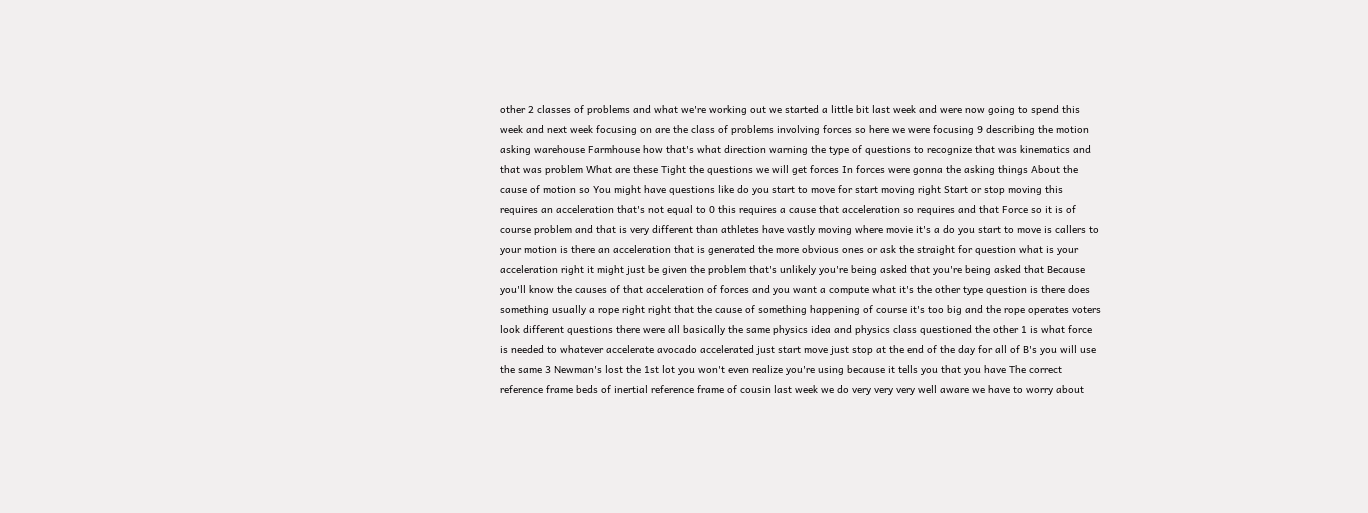other 2 classes of problems and what we're working out we started a little bit last week and were now going to spend this week and next week focusing on are the class of problems involving forces so here we were focusing 9 describing the motion asking warehouse Farmhouse how that's what direction warning the type of questions to recognize that was kinematics and that was problem What are these Tight the questions we will get forces In forces were gonna the asking things About the cause of motion so You might have questions like do you start to move for start moving right Start or stop moving this requires an acceleration that's not equal to 0 this requires a cause that acceleration so requires and that Force so it is of course problem and that is very different than athletes have vastly moving where movie it's a do you start to move is callers to your motion is there an acceleration that is generated the more obvious ones or ask the straight for question what is your acceleration right it might just be given the problem that's unlikely you're being asked that you're being asked that Because you'll know the causes of that acceleration of forces and you want a compute what it's the other type question is there does something usually a rope right right that the cause of something happening of course it's too big and the rope operates voters look different questions there were all basically the same physics idea and physics class questioned the other 1 is what force is needed to whatever accelerate avocado accelerated just start move just stop at the end of the day for all of B's you will use the same 3 Newman's lost the 1st lot you won't even realize you're using because it tells you that you have The correct reference frame beds of inertial reference frame of cousin last week we do very very very well aware we have to worry about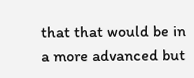that that would be in a more advanced but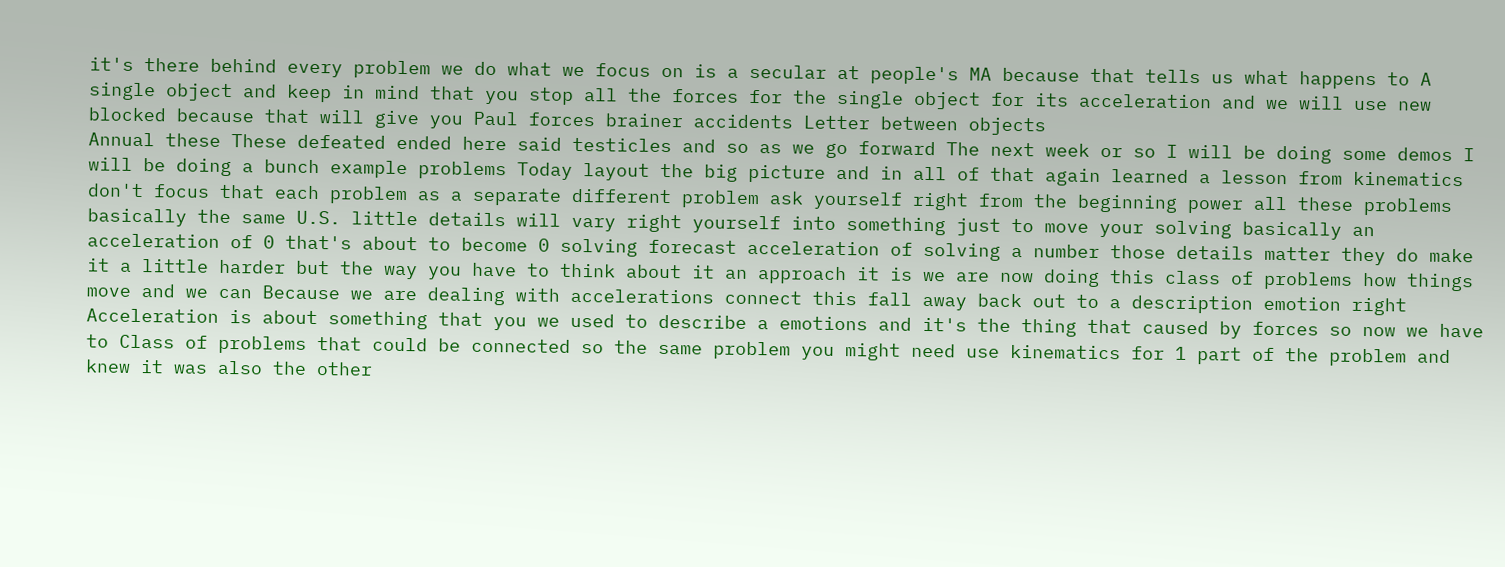it's there behind every problem we do what we focus on is a secular at people's MA because that tells us what happens to A single object and keep in mind that you stop all the forces for the single object for its acceleration and we will use new blocked because that will give you Paul forces brainer accidents Letter between objects
Annual these These defeated ended here said testicles and so as we go forward The next week or so I will be doing some demos I will be doing a bunch example problems Today layout the big picture and in all of that again learned a lesson from kinematics don't focus that each problem as a separate different problem ask yourself right from the beginning power all these problems basically the same U.S. little details will vary right yourself into something just to move your solving basically an acceleration of 0 that's about to become 0 solving forecast acceleration of solving a number those details matter they do make it a little harder but the way you have to think about it an approach it is we are now doing this class of problems how things move and we can Because we are dealing with accelerations connect this fall away back out to a description emotion right Acceleration is about something that you we used to describe a emotions and it's the thing that caused by forces so now we have to Class of problems that could be connected so the same problem you might need use kinematics for 1 part of the problem and knew it was also the other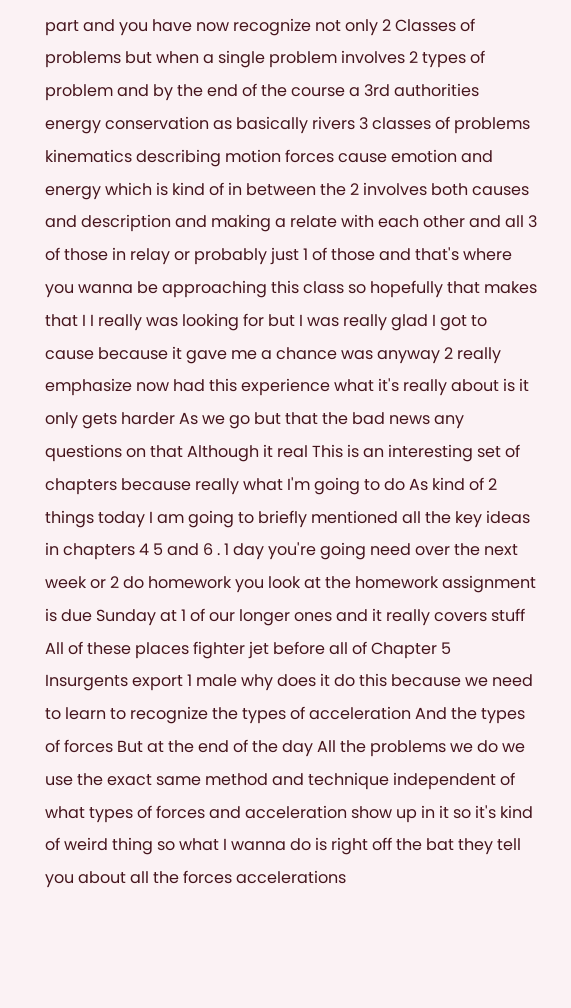part and you have now recognize not only 2 Classes of problems but when a single problem involves 2 types of problem and by the end of the course a 3rd authorities energy conservation as basically rivers 3 classes of problems kinematics describing motion forces cause emotion and energy which is kind of in between the 2 involves both causes and description and making a relate with each other and all 3 of those in relay or probably just 1 of those and that's where you wanna be approaching this class so hopefully that makes that I I really was looking for but I was really glad I got to cause because it gave me a chance was anyway 2 really emphasize now had this experience what it's really about is it only gets harder As we go but that the bad news any questions on that Although it real This is an interesting set of chapters because really what I'm going to do As kind of 2 things today I am going to briefly mentioned all the key ideas in chapters 4 5 and 6 . 1 day you're going need over the next week or 2 do homework you look at the homework assignment is due Sunday at 1 of our longer ones and it really covers stuff All of these places fighter jet before all of Chapter 5 Insurgents export 1 male why does it do this because we need to learn to recognize the types of acceleration And the types of forces But at the end of the day All the problems we do we use the exact same method and technique independent of what types of forces and acceleration show up in it so it's kind of weird thing so what I wanna do is right off the bat they tell you about all the forces accelerations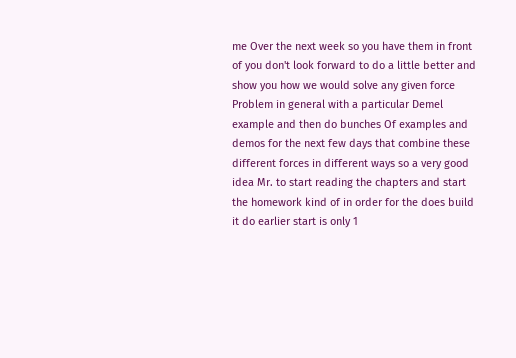me Over the next week so you have them in front of you don't look forward to do a little better and show you how we would solve any given force Problem in general with a particular Demel example and then do bunches Of examples and demos for the next few days that combine these different forces in different ways so a very good idea Mr. to start reading the chapters and start the homework kind of in order for the does build it do earlier start is only 1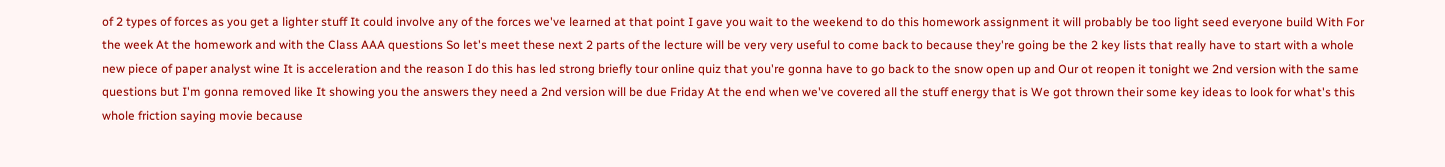of 2 types of forces as you get a lighter stuff It could involve any of the forces we've learned at that point I gave you wait to the weekend to do this homework assignment it will probably be too light seed everyone build With For the week At the homework and with the Class AAA questions So let's meet these next 2 parts of the lecture will be very very useful to come back to because they're going be the 2 key lists that really have to start with a whole new piece of paper analyst wine It is acceleration and the reason I do this has led strong briefly tour online quiz that you're gonna have to go back to the snow open up and Our ot reopen it tonight we 2nd version with the same questions but I'm gonna removed like It showing you the answers they need a 2nd version will be due Friday At the end when we've covered all the stuff energy that is We got thrown their some key ideas to look for what's this whole friction saying movie because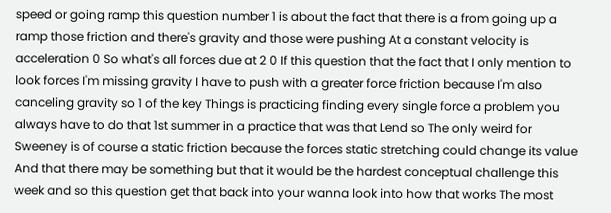speed or going ramp this question number 1 is about the fact that there is a from going up a ramp those friction and there's gravity and those were pushing At a constant velocity is acceleration 0 So what's all forces due at 2 0 If this question that the fact that I only mention to look forces I'm missing gravity I have to push with a greater force friction because I'm also canceling gravity so 1 of the key Things is practicing finding every single force a problem you always have to do that 1st summer in a practice that was that Lend so The only weird for Sweeney is of course a static friction because the forces static stretching could change its value And that there may be something but that it would be the hardest conceptual challenge this week and so this question get that back into your wanna look into how that works The most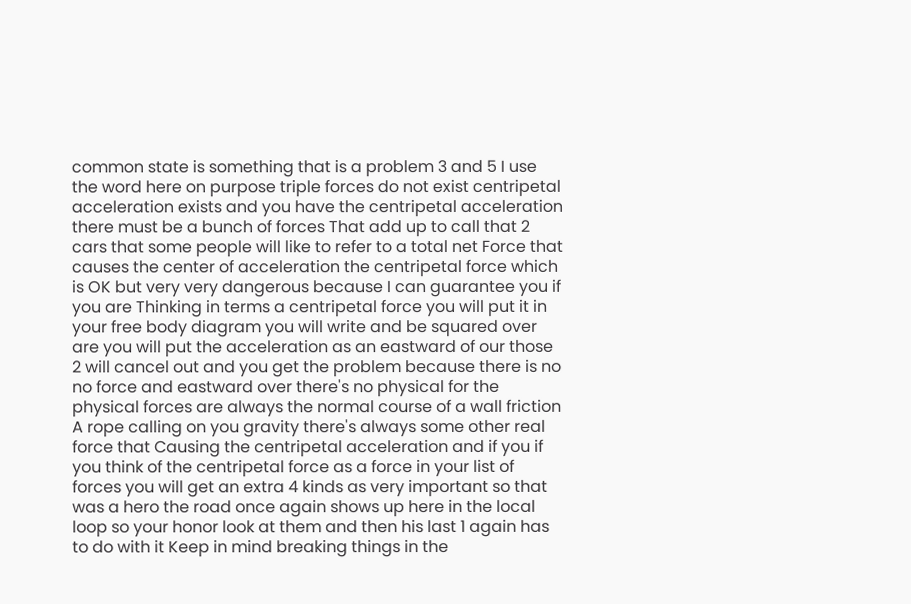common state is something that is a problem 3 and 5 I use the word here on purpose triple forces do not exist centripetal acceleration exists and you have the centripetal acceleration there must be a bunch of forces That add up to call that 2 cars that some people will like to refer to a total net Force that causes the center of acceleration the centripetal force which is OK but very very dangerous because I can guarantee you if you are Thinking in terms a centripetal force you will put it in your free body diagram you will write and be squared over are you will put the acceleration as an eastward of our those 2 will cancel out and you get the problem because there is no no force and eastward over there's no physical for the physical forces are always the normal course of a wall friction A rope calling on you gravity there's always some other real force that Causing the centripetal acceleration and if you if you think of the centripetal force as a force in your list of forces you will get an extra 4 kinds as very important so that was a hero the road once again shows up here in the local loop so your honor look at them and then his last 1 again has to do with it Keep in mind breaking things in the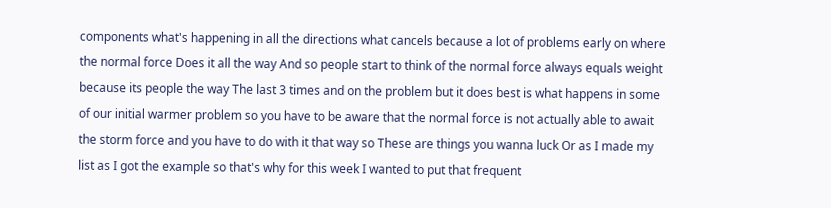components what's happening in all the directions what cancels because a lot of problems early on where the normal force Does it all the way And so people start to think of the normal force always equals weight because its people the way The last 3 times and on the problem but it does best is what happens in some of our initial warmer problem so you have to be aware that the normal force is not actually able to await the storm force and you have to do with it that way so These are things you wanna luck Or as I made my list as I got the example so that's why for this week I wanted to put that frequent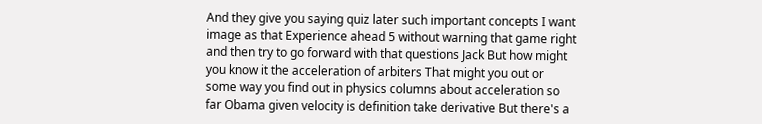And they give you saying quiz later such important concepts I want image as that Experience ahead 5 without warning that game right and then try to go forward with that questions Jack But how might you know it the acceleration of arbiters That might you out or some way you find out in physics columns about acceleration so far Obama given velocity is definition take derivative But there's a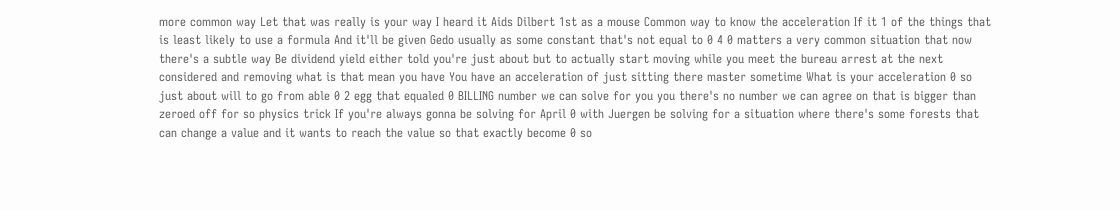more common way Let that was really is your way I heard it Aids Dilbert 1st as a mouse Common way to know the acceleration If it 1 of the things that is least likely to use a formula And it'll be given Gedo usually as some constant that's not equal to 0 4 0 matters a very common situation that now there's a subtle way Be dividend yield either told you're just about but to actually start moving while you meet the bureau arrest at the next considered and removing what is that mean you have You have an acceleration of just sitting there master sometime What is your acceleration 0 so just about will to go from able 0 2 egg that equaled 0 BILLING number we can solve for you you there's no number we can agree on that is bigger than zeroed off for so physics trick If you're always gonna be solving for April 0 with Juergen be solving for a situation where there's some forests that can change a value and it wants to reach the value so that exactly become 0 so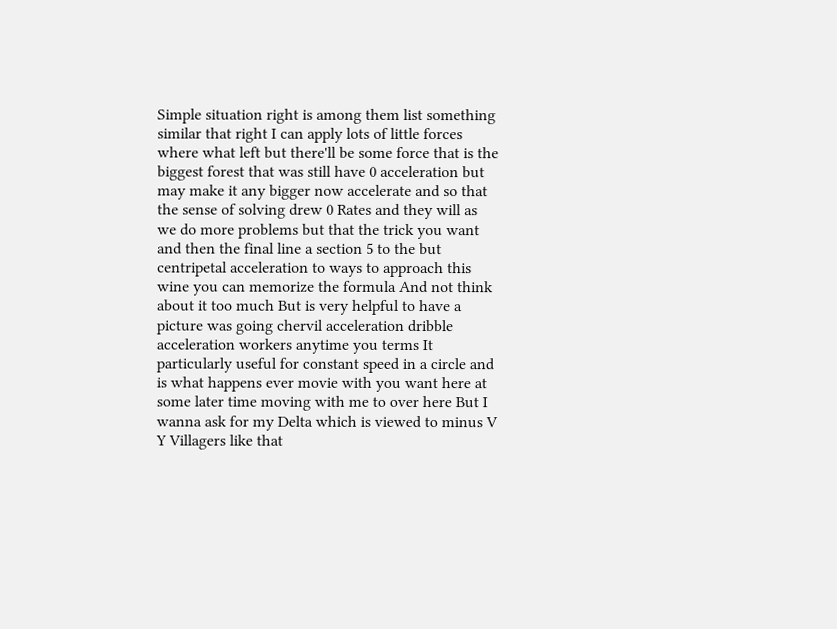Simple situation right is among them list something similar that right I can apply lots of little forces where what left but there'll be some force that is the biggest forest that was still have 0 acceleration but may make it any bigger now accelerate and so that the sense of solving drew 0 Rates and they will as we do more problems but that the trick you want and then the final line a section 5 to the but centripetal acceleration to ways to approach this wine you can memorize the formula And not think about it too much But is very helpful to have a picture was going chervil acceleration dribble acceleration workers anytime you terms It particularly useful for constant speed in a circle and is what happens ever movie with you want here at some later time moving with me to over here But I wanna ask for my Delta which is viewed to minus V Y Villagers like that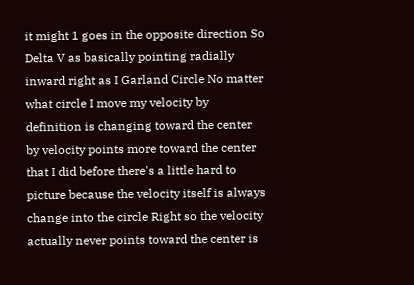it might 1 goes in the opposite direction So Delta V as basically pointing radially inward right as I Garland Circle No matter what circle I move my velocity by definition is changing toward the center by velocity points more toward the center that I did before there's a little hard to picture because the velocity itself is always change into the circle Right so the velocity actually never points toward the center is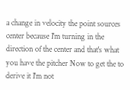a change in velocity the point sources center because I'm turning in the direction of the center and that's what you have the pitcher Now to get the to derive it I'm not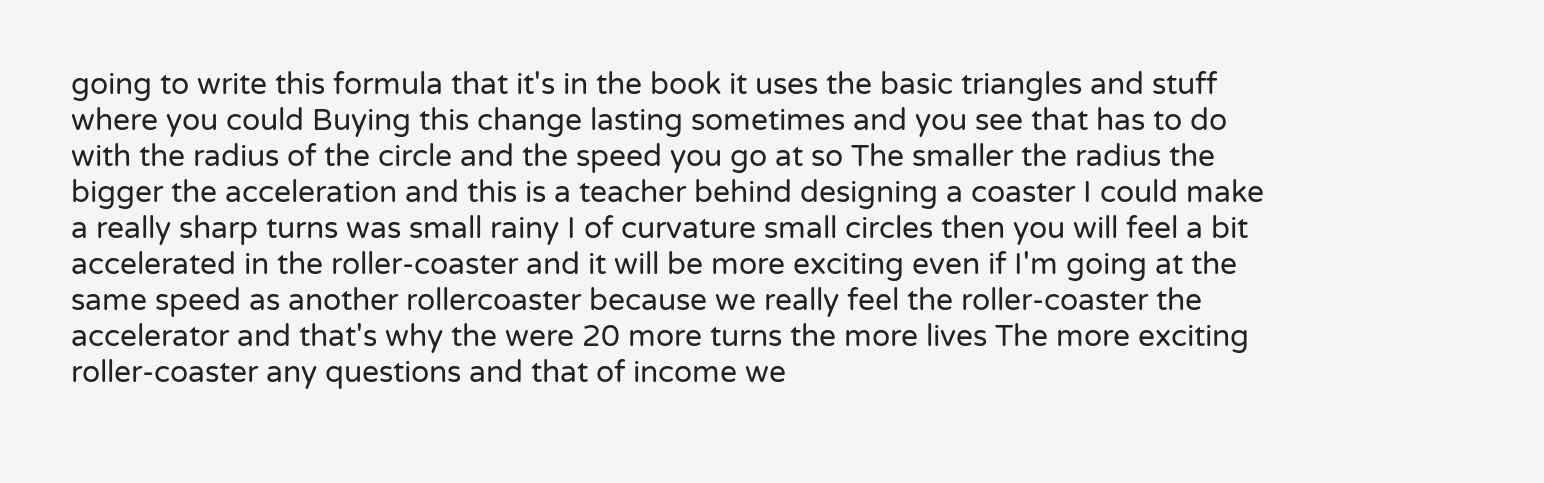going to write this formula that it's in the book it uses the basic triangles and stuff where you could Buying this change lasting sometimes and you see that has to do with the radius of the circle and the speed you go at so The smaller the radius the bigger the acceleration and this is a teacher behind designing a coaster I could make a really sharp turns was small rainy I of curvature small circles then you will feel a bit accelerated in the roller-coaster and it will be more exciting even if I'm going at the same speed as another rollercoaster because we really feel the roller-coaster the accelerator and that's why the were 20 more turns the more lives The more exciting roller-coaster any questions and that of income we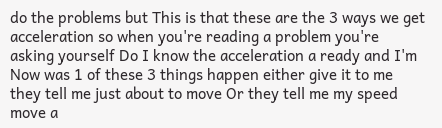do the problems but This is that these are the 3 ways we get acceleration so when you're reading a problem you're asking yourself Do I know the acceleration a ready and I'm Now was 1 of these 3 things happen either give it to me they tell me just about to move Or they tell me my speed move a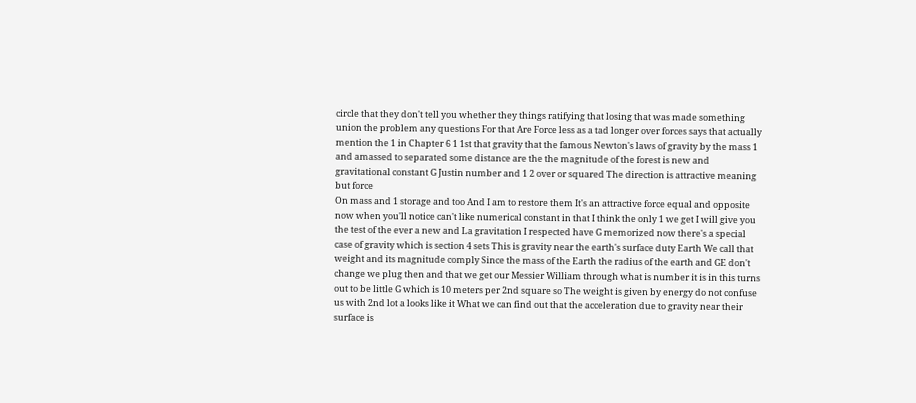circle that they don't tell you whether they things ratifying that losing that was made something union the problem any questions For that Are Force less as a tad longer over forces says that actually mention the 1 in Chapter 6 1 1st that gravity that the famous Newton's laws of gravity by the mass 1 and amassed to separated some distance are the the magnitude of the forest is new and gravitational constant G Justin number and 1 2 over or squared The direction is attractive meaning but force
On mass and 1 storage and too And I am to restore them It's an attractive force equal and opposite now when you'll notice can't like numerical constant in that I think the only 1 we get I will give you the test of the ever a new and La gravitation I respected have G memorized now there's a special case of gravity which is section 4 sets This is gravity near the earth's surface duty Earth We call that weight and its magnitude comply Since the mass of the Earth the radius of the earth and GE don't change we plug then and that we get our Messier William through what is number it is in this turns out to be little G which is 10 meters per 2nd square so The weight is given by energy do not confuse us with 2nd lot a looks like it What we can find out that the acceleration due to gravity near their surface is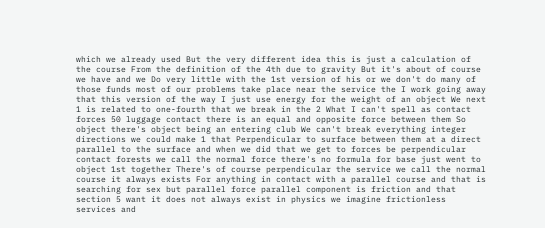which we already used But the very different idea this is just a calculation of the course From the definition of the 4th due to gravity But it's about of course we have and we Do very little with the 1st version of his or we don't do many of those funds most of our problems take place near the service the I work going away that this version of the way I just use energy for the weight of an object We next 1 is related to one-fourth that we break in the 2 What I can't spell as contact forces 50 luggage contact there is an equal and opposite force between them So object there's object being an entering club We can't break everything integer directions we could make 1 that Perpendicular to surface between them at a direct parallel to the surface and when we did that we get to forces be perpendicular contact forests we call the normal force there's no formula for base just went to object 1st together There's of course perpendicular the service we call the normal course it always exists For anything in contact with a parallel course and that is searching for sex but parallel force parallel component is friction and that section 5 want it does not always exist in physics we imagine frictionless services and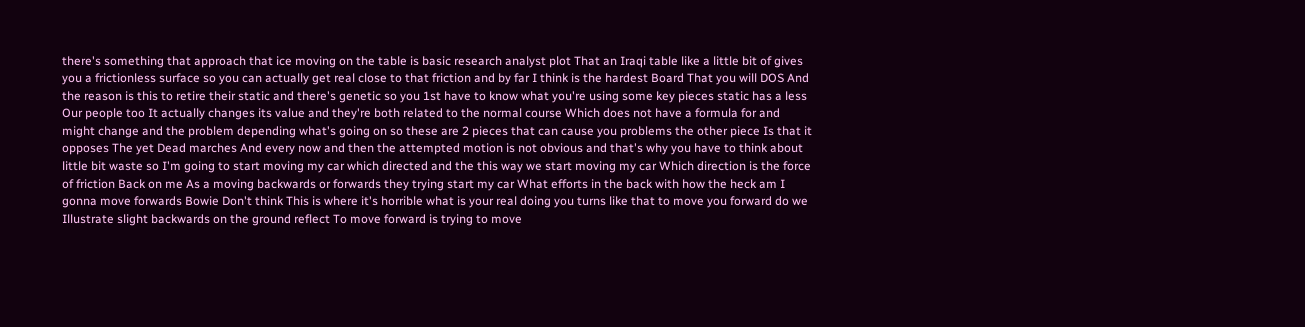there's something that approach that ice moving on the table is basic research analyst plot That an Iraqi table like a little bit of gives you a frictionless surface so you can actually get real close to that friction and by far I think is the hardest Board That you will DOS And the reason is this to retire their static and there's genetic so you 1st have to know what you're using some key pieces static has a less Our people too It actually changes its value and they're both related to the normal course Which does not have a formula for and might change and the problem depending what's going on so these are 2 pieces that can cause you problems the other piece Is that it opposes The yet Dead marches And every now and then the attempted motion is not obvious and that's why you have to think about little bit waste so I'm going to start moving my car which directed and the this way we start moving my car Which direction is the force of friction Back on me As a moving backwards or forwards they trying start my car What efforts in the back with how the heck am I gonna move forwards Bowie Don't think This is where it's horrible what is your real doing you turns like that to move you forward do we Illustrate slight backwards on the ground reflect To move forward is trying to move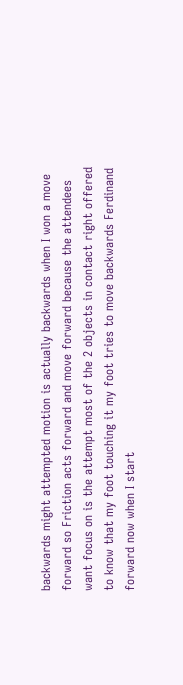backwards might attempted motion is actually backwards when I won a move forward so Friction acts forward and move forward because the attendees want focus on is the attempt most of the 2 objects in contact right offered to know that my foot touching it my foot tries to move backwards Ferdinand forward now when I start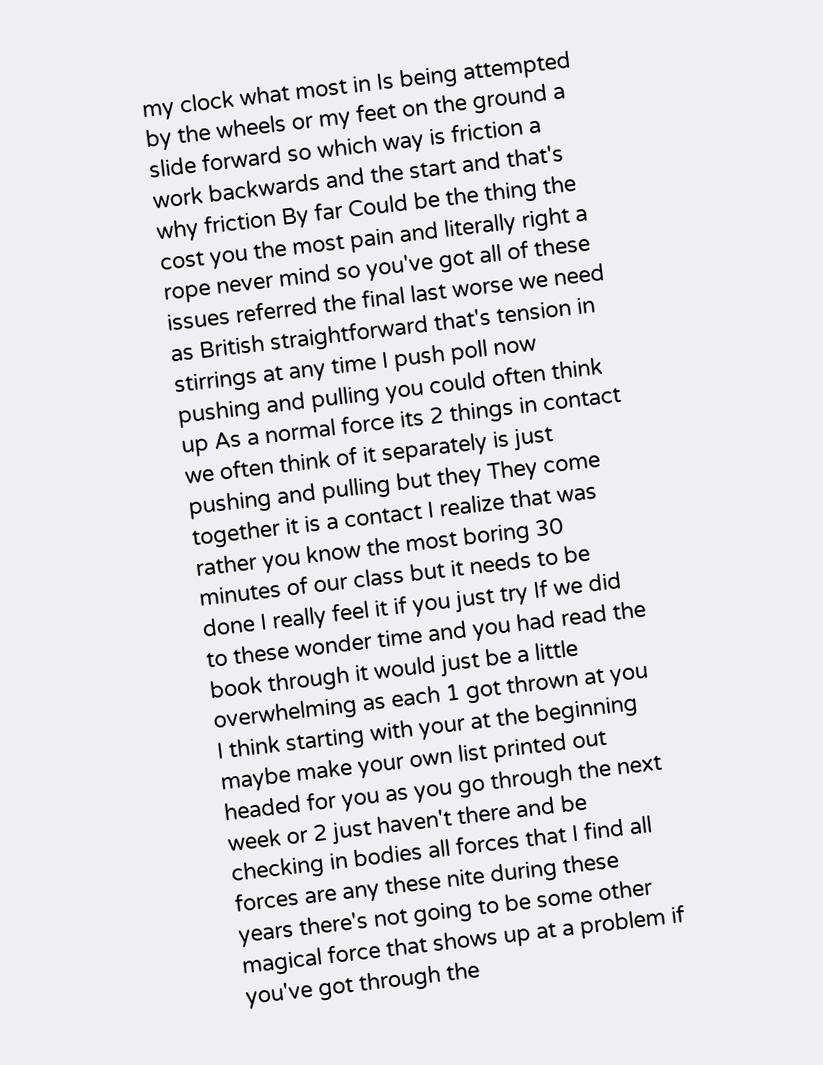my clock what most in Is being attempted by the wheels or my feet on the ground a slide forward so which way is friction a work backwards and the start and that's why friction By far Could be the thing the cost you the most pain and literally right a rope never mind so you've got all of these issues referred the final last worse we need as British straightforward that's tension in stirrings at any time I push poll now pushing and pulling you could often think up As a normal force its 2 things in contact we often think of it separately is just pushing and pulling but they They come together it is a contact I realize that was rather you know the most boring 30 minutes of our class but it needs to be done I really feel it if you just try If we did to these wonder time and you had read the book through it would just be a little overwhelming as each 1 got thrown at you I think starting with your at the beginning maybe make your own list printed out headed for you as you go through the next week or 2 just haven't there and be checking in bodies all forces that I find all forces are any these nite during these years there's not going to be some other magical force that shows up at a problem if you've got through the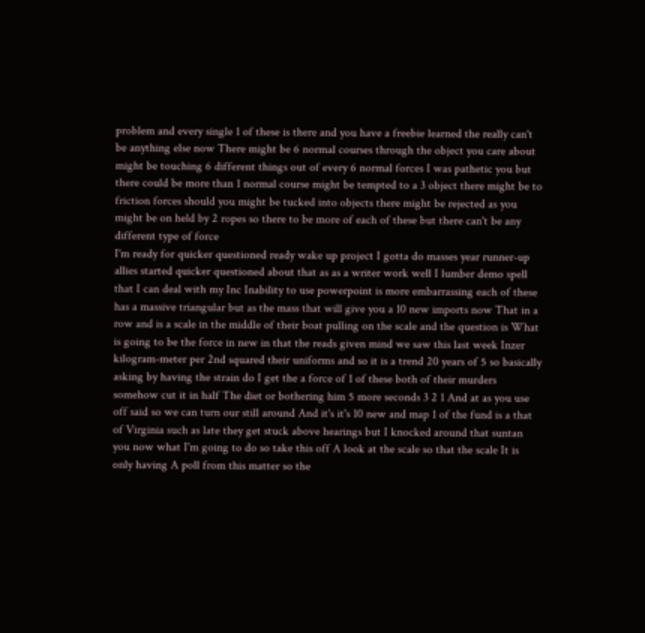problem and every single 1 of these is there and you have a freebie learned the really can't be anything else now There might be 6 normal courses through the object you care about might be touching 6 different things out of every 6 normal forces I was pathetic you but there could be more than 1 normal course might be tempted to a 3 object there might be to friction forces should you might be tucked into objects there might be rejected as you might be on held by 2 ropes so there to be more of each of these but there can't be any different type of force
I'm ready for quicker questioned ready wake up project I gotta do masses year runner-up allies started quicker questioned about that as as a writer work well I lumber demo spell that I can deal with my Inc Inability to use powerpoint is more embarrassing each of these has a massive triangular but as the mass that will give you a 10 new imports now That in a row and is a scale in the middle of their boat pulling on the scale and the question is What is going to be the force in new in that the reads given mind we saw this last week Inzer kilogram-meter per 2nd squared their uniforms and so it is a trend 20 years of 5 so basically asking by having the strain do I get the a force of 1 of these both of their murders somehow cut it in half The diet or bothering him 5 more seconds 3 2 1 And at as you use off said so we can turn our still around And it's it's 10 new and map 1 of the fund is a that of Virginia such as late they get stuck above hearings but I knocked around that suntan you now what I'm going to do so take this off A look at the scale so that the scale It is only having A poll from this matter so the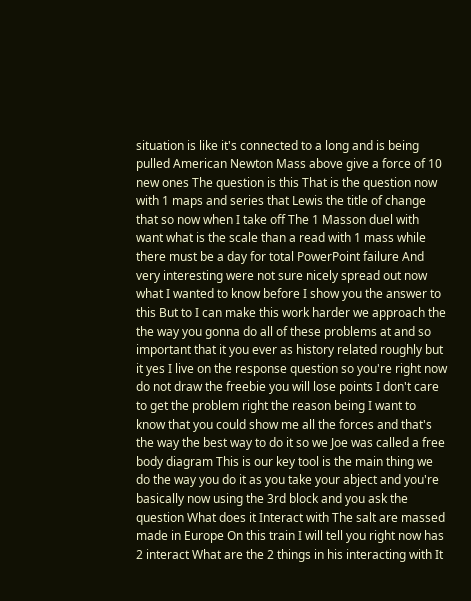situation is like it's connected to a long and is being pulled American Newton Mass above give a force of 10 new ones The question is this That is the question now with 1 maps and series that Lewis the title of change that so now when I take off The 1 Masson duel with want what is the scale than a read with 1 mass while there must be a day for total PowerPoint failure And very interesting were not sure nicely spread out now what I wanted to know before I show you the answer to this But to I can make this work harder we approach the the way you gonna do all of these problems at and so important that it you ever as history related roughly but it yes I live on the response question so you're right now do not draw the freebie you will lose points I don't care to get the problem right the reason being I want to know that you could show me all the forces and that's the way the best way to do it so we Joe was called a free body diagram This is our key tool is the main thing we do the way you do it as you take your abject and you're basically now using the 3rd block and you ask the question What does it Interact with The salt are massed made in Europe On this train I will tell you right now has 2 interact What are the 2 things in his interacting with It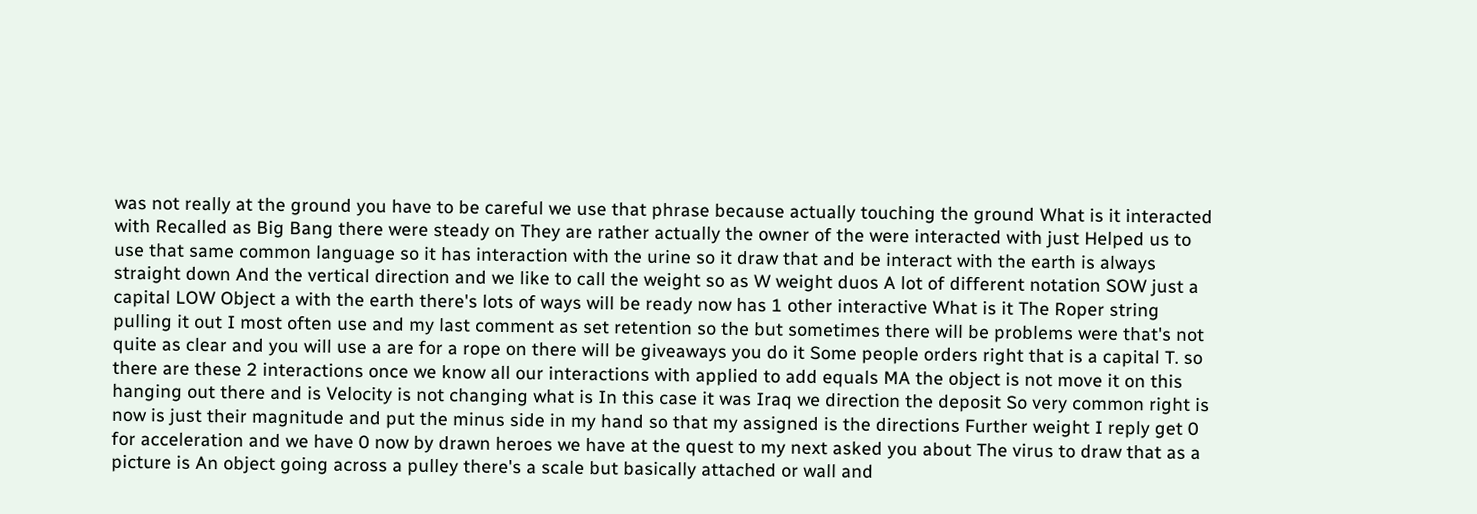was not really at the ground you have to be careful we use that phrase because actually touching the ground What is it interacted with Recalled as Big Bang there were steady on They are rather actually the owner of the were interacted with just Helped us to use that same common language so it has interaction with the urine so it draw that and be interact with the earth is always straight down And the vertical direction and we like to call the weight so as W weight duos A lot of different notation SOW just a capital LOW Object a with the earth there's lots of ways will be ready now has 1 other interactive What is it The Roper string pulling it out I most often use and my last comment as set retention so the but sometimes there will be problems were that's not quite as clear and you will use a are for a rope on there will be giveaways you do it Some people orders right that is a capital T. so there are these 2 interactions once we know all our interactions with applied to add equals MA the object is not move it on this hanging out there and is Velocity is not changing what is In this case it was Iraq we direction the deposit So very common right is now is just their magnitude and put the minus side in my hand so that my assigned is the directions Further weight I reply get 0 for acceleration and we have 0 now by drawn heroes we have at the quest to my next asked you about The virus to draw that as a picture is An object going across a pulley there's a scale but basically attached or wall and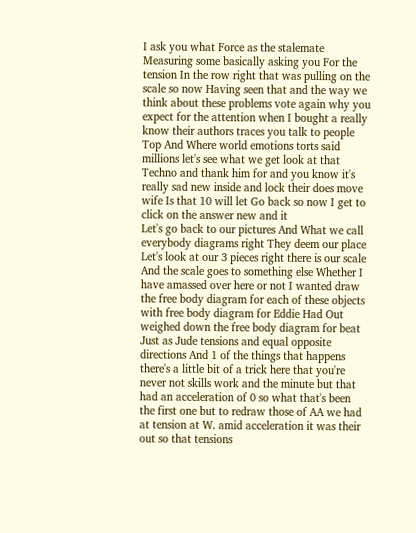I ask you what Force as the stalemate Measuring some basically asking you For the tension In the row right that was pulling on the scale so now Having seen that and the way we think about these problems vote again why you expect for the attention when I bought a really know their authors traces you talk to people
Top And Where world emotions torts said millions let's see what we get look at that Techno and thank him for and you know it's really sad new inside and lock their does move wife Is that 10 will let Go back so now I get to click on the answer new and it
Let's go back to our pictures And What we call everybody diagrams right They deem our place Let's look at our 3 pieces right there is our scale And the scale goes to something else Whether I have amassed over here or not I wanted draw the free body diagram for each of these objects with free body diagram for Eddie Had Out weighed down the free body diagram for beat Just as Jude tensions and equal opposite directions And 1 of the things that happens there's a little bit of a trick here that you're never not skills work and the minute but that had an acceleration of 0 so what that's been the first one but to redraw those of AA we had at tension at W. amid acceleration it was their out so that tensions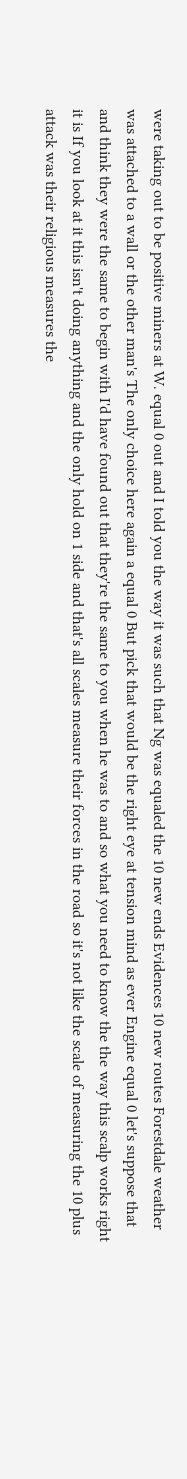were taking out to be positive miners at W. equal 0 out and I told you the way it was such that Ng was equaled the 10 new ends Evidences 10 new routes Forestdale weather was attached to a wall or the other man's The only choice here again a equal 0 But pick that would be the right eye at tension mind as ever Engine equal 0 let's suppose that and think they were the same to begin with I'd have found out that they're the same to you when he was to and so what you need to know the the way this scalp works right it is If you look at it this isn't doing anything and the only hold on 1 side and that's all scales measure their forces in the road so it's not like the scale of measuring the 10 plus attack was their religious measures the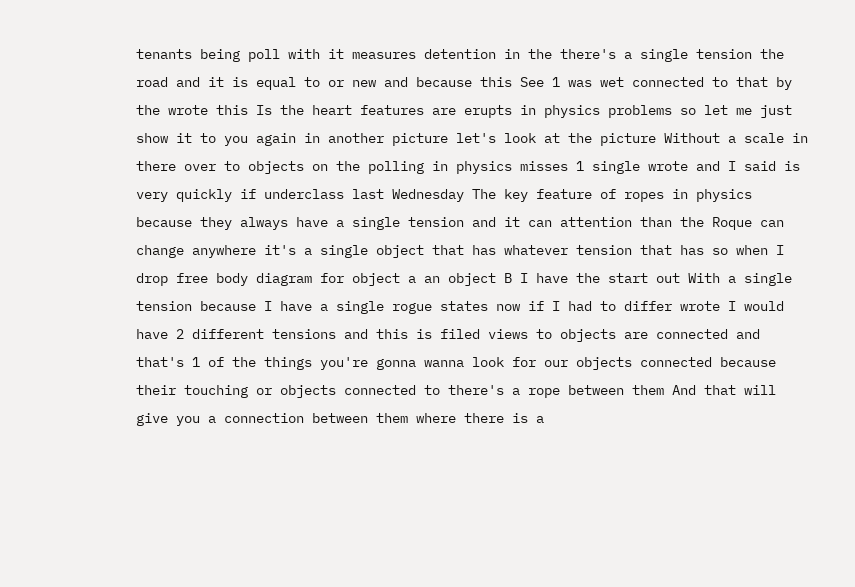tenants being poll with it measures detention in the there's a single tension the road and it is equal to or new and because this See 1 was wet connected to that by the wrote this Is the heart features are erupts in physics problems so let me just show it to you again in another picture let's look at the picture Without a scale in there over to objects on the polling in physics misses 1 single wrote and I said is very quickly if underclass last Wednesday The key feature of ropes in physics because they always have a single tension and it can attention than the Roque can change anywhere it's a single object that has whatever tension that has so when I drop free body diagram for object a an object B I have the start out With a single tension because I have a single rogue states now if I had to differ wrote I would have 2 different tensions and this is filed views to objects are connected and that's 1 of the things you're gonna wanna look for our objects connected because their touching or objects connected to there's a rope between them And that will give you a connection between them where there is a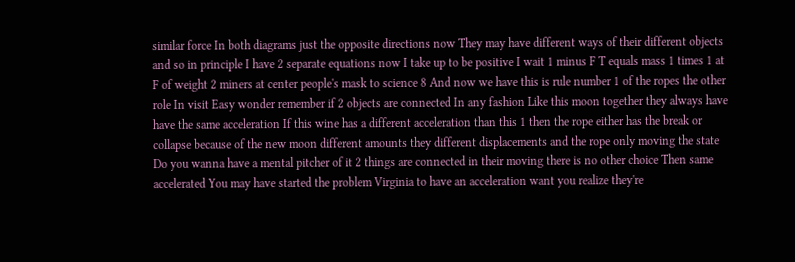similar force In both diagrams just the opposite directions now They may have different ways of their different objects and so in principle I have 2 separate equations now I take up to be positive I wait 1 minus F T equals mass 1 times 1 at F of weight 2 miners at center people's mask to science 8 And now we have this is rule number 1 of the ropes the other role In visit Easy wonder remember if 2 objects are connected In any fashion Like this moon together they always have have the same acceleration If this wine has a different acceleration than this 1 then the rope either has the break or collapse because of the new moon different amounts they different displacements and the rope only moving the state Do you wanna have a mental pitcher of it 2 things are connected in their moving there is no other choice Then same accelerated You may have started the problem Virginia to have an acceleration want you realize they're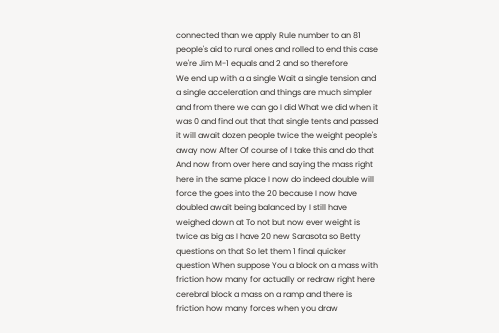connected than we apply Rule number to an 81 people's aid to rural ones and rolled to end this case we're Jim M-1 equals and 2 and so therefore
We end up with a a single Wait a single tension and a single acceleration and things are much simpler and from there we can go I did What we did when it was 0 and find out that that single tents and passed it will await dozen people twice the weight people's away now After Of course of I take this and do that And now from over here and saying the mass right here in the same place I now do indeed double will force the goes into the 20 because I now have doubled await being balanced by I still have weighed down at To not but now ever weight is twice as big as I have 20 new Sarasota so Betty questions on that So let them 1 final quicker question When suppose You a block on a mass with friction how many for actually or redraw right here cerebral block a mass on a ramp and there is friction how many forces when you draw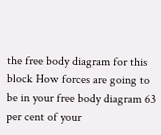the free body diagram for this block How forces are going to be in your free body diagram 63 per cent of your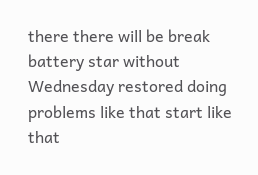there there will be break battery star without Wednesday restored doing problems like that start like that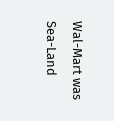Wal-Mart was Sea-Land